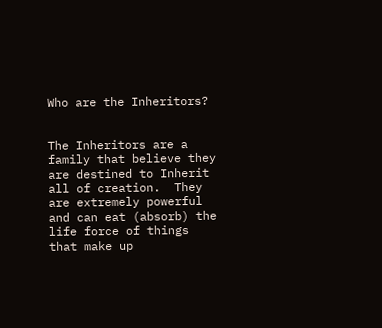Who are the Inheritors?


The Inheritors are a family that believe they are destined to Inherit all of creation.  They are extremely powerful and can eat (absorb) the life force of things that make up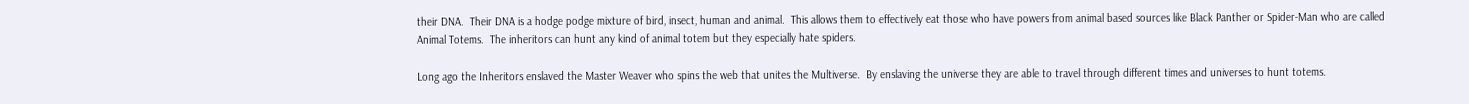their DNA.  Their DNA is a hodge podge mixture of bird, insect, human and animal.  This allows them to effectively eat those who have powers from animal based sources like Black Panther or Spider-Man who are called Animal Totems.  The inheritors can hunt any kind of animal totem but they especially hate spiders.

Long ago the Inheritors enslaved the Master Weaver who spins the web that unites the Multiverse.  By enslaving the universe they are able to travel through different times and universes to hunt totems.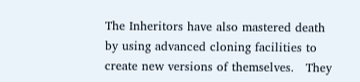The Inheritors have also mastered death by using advanced cloning facilities to create new versions of themselves.   They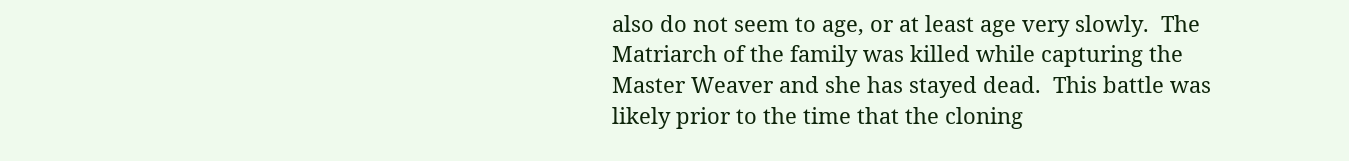also do not seem to age, or at least age very slowly.  The Matriarch of the family was killed while capturing the Master Weaver and she has stayed dead.  This battle was likely prior to the time that the cloning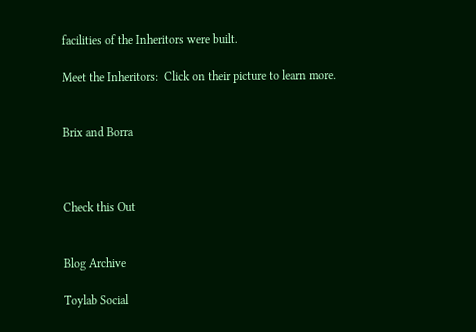facilities of the Inheritors were built.

Meet the Inheritors:  Click on their picture to learn more.


Brix and Borra



Check this Out


Blog Archive

Toylab Social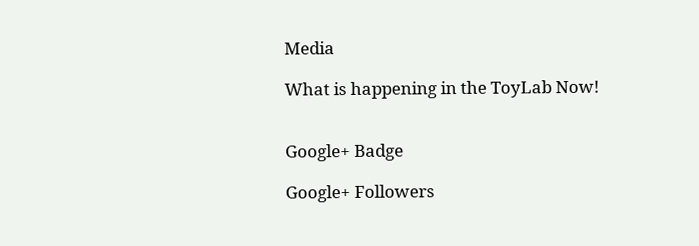Media

What is happening in the ToyLab Now!


Google+ Badge

Google+ Followers